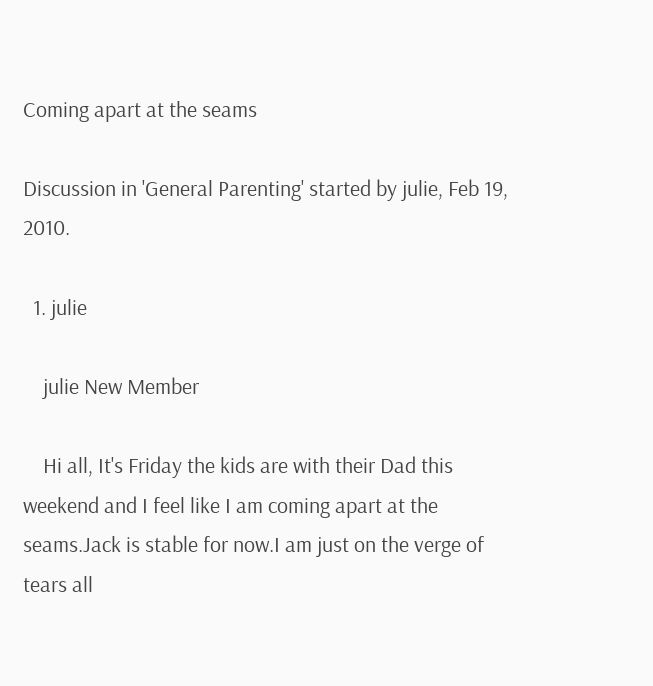Coming apart at the seams

Discussion in 'General Parenting' started by julie, Feb 19, 2010.

  1. julie

    julie New Member

    Hi all, It's Friday the kids are with their Dad this weekend and I feel like I am coming apart at the seams.Jack is stable for now.I am just on the verge of tears all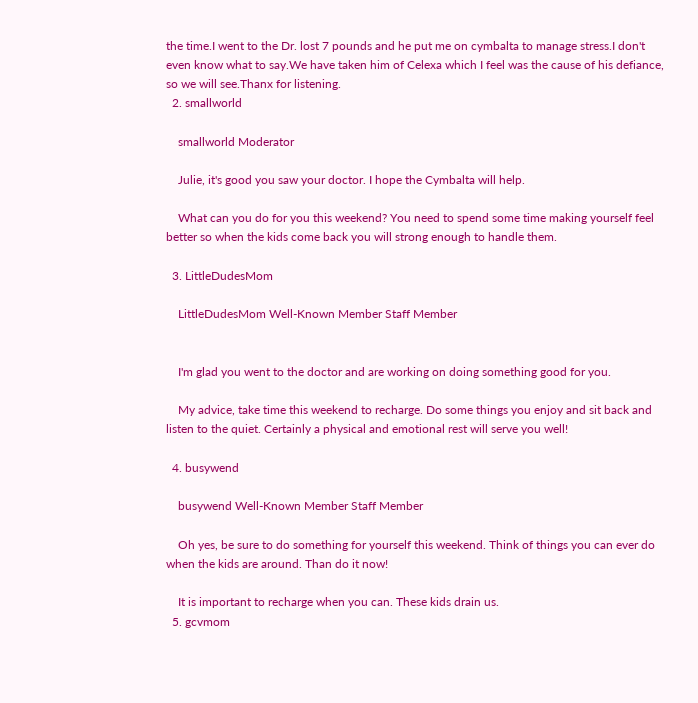the time.I went to the Dr. lost 7 pounds and he put me on cymbalta to manage stress.I don't even know what to say.We have taken him of Celexa which I feel was the cause of his defiance, so we will see.Thanx for listening.
  2. smallworld

    smallworld Moderator

    Julie, it's good you saw your doctor. I hope the Cymbalta will help.

    What can you do for you this weekend? You need to spend some time making yourself feel better so when the kids come back you will strong enough to handle them.

  3. LittleDudesMom

    LittleDudesMom Well-Known Member Staff Member


    I'm glad you went to the doctor and are working on doing something good for you.

    My advice, take time this weekend to recharge. Do some things you enjoy and sit back and listen to the quiet. Certainly a physical and emotional rest will serve you well!

  4. busywend

    busywend Well-Known Member Staff Member

    Oh yes, be sure to do something for yourself this weekend. Think of things you can ever do when the kids are around. Than do it now!

    It is important to recharge when you can. These kids drain us.
  5. gcvmom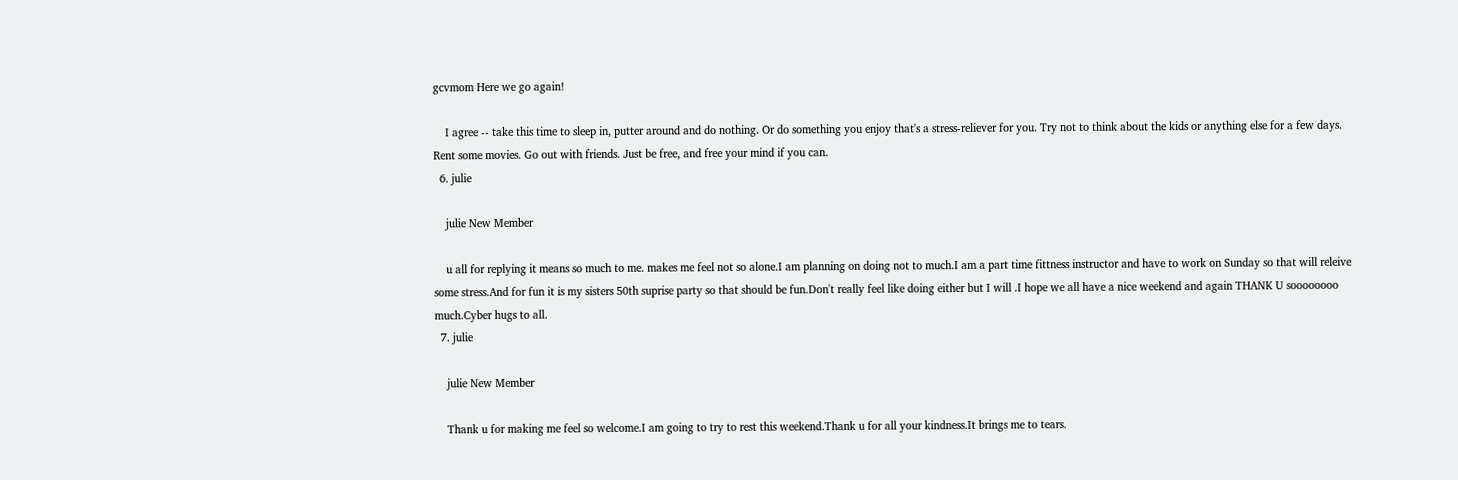gcvmom Here we go again!

    I agree -- take this time to sleep in, putter around and do nothing. Or do something you enjoy that's a stress-reliever for you. Try not to think about the kids or anything else for a few days. Rent some movies. Go out with friends. Just be free, and free your mind if you can.
  6. julie

    julie New Member

    u all for replying it means so much to me. makes me feel not so alone.I am planning on doing not to much.I am a part time fittness instructor and have to work on Sunday so that will releive some stress.And for fun it is my sisters 50th suprise party so that should be fun.Don't really feel like doing either but I will .I hope we all have a nice weekend and again THANK U soooooooo much.Cyber hugs to all.
  7. julie

    julie New Member

    Thank u for making me feel so welcome.I am going to try to rest this weekend.Thank u for all your kindness.It brings me to tears.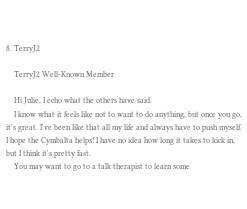8. TerryJ2

    TerryJ2 Well-Known Member

    Hi Julie, I echo what the others have said.
    I know what it feels like not to want to do anything, but once you go, it's great. I've been like that all my life and always have to push myself. I hope the Cymbalta helps! I have no idea how long it takes to kick in, but I think it's pretty fast.
    You may want to go to a talk therapist to learn some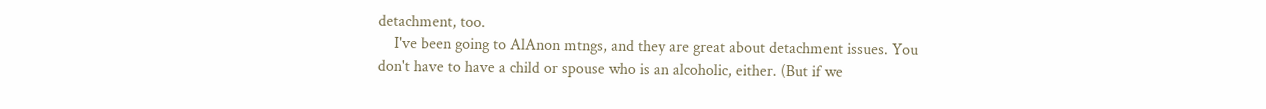detachment, too.
    I've been going to AlAnon mtngs, and they are great about detachment issues. You don't have to have a child or spouse who is an alcoholic, either. (But if we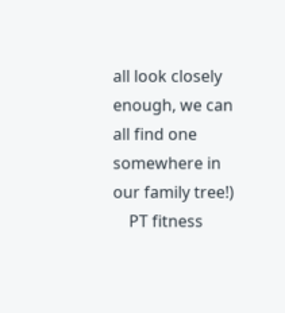all look closely enough, we can all find one somewhere in our family tree!)
    PT fitness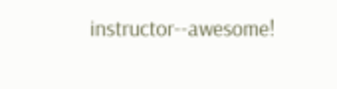instructor--awesome!